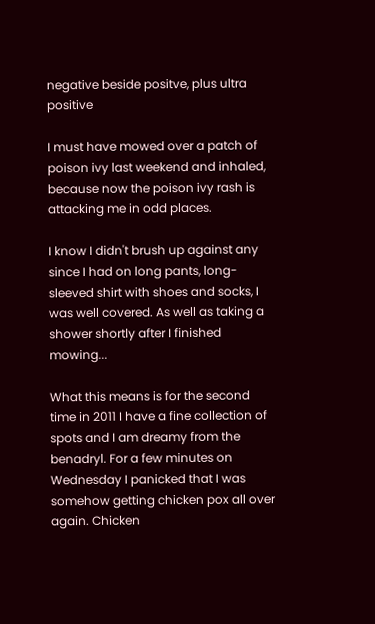negative beside positve, plus ultra positive

I must have mowed over a patch of poison ivy last weekend and inhaled, because now the poison ivy rash is attacking me in odd places.

I know I didn't brush up against any since I had on long pants, long-sleeved shirt with shoes and socks, I was well covered. As well as taking a shower shortly after I finished mowing...

What this means is for the second time in 2011 I have a fine collection of spots and I am dreamy from the benadryl. For a few minutes on Wednesday I panicked that I was somehow getting chicken pox all over again. Chicken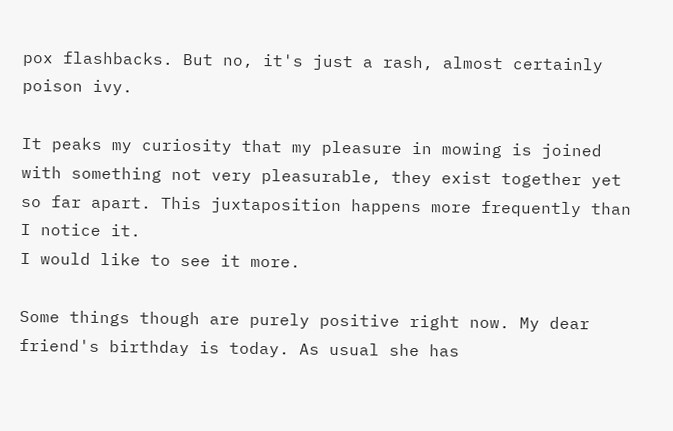pox flashbacks. But no, it's just a rash, almost certainly poison ivy.

It peaks my curiosity that my pleasure in mowing is joined with something not very pleasurable, they exist together yet so far apart. This juxtaposition happens more frequently than I notice it.
I would like to see it more.

Some things though are purely positive right now. My dear friend's birthday is today. As usual she has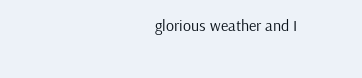glorious weather and I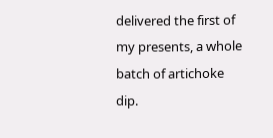delivered the first of my presents, a whole batch of artichoke dip.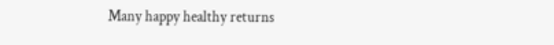Many happy healthy returns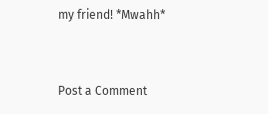my friend! *Mwahh*


Post a Comment